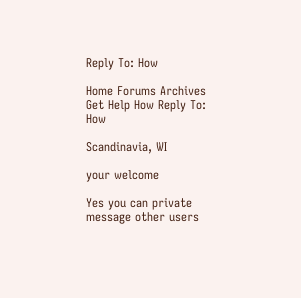Reply To: How

Home Forums Archives Get Help How Reply To: How

Scandinavia, WI

your welcome

Yes you can private message other users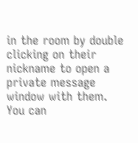in the room by double clicking on their nickname to open a private message window with them. You can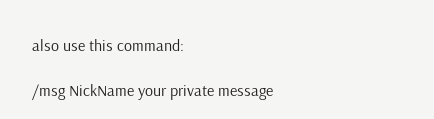also use this command:

/msg NickName your private message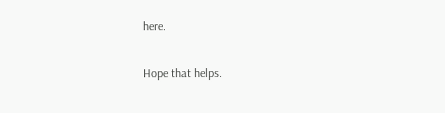here.

Hope that helps.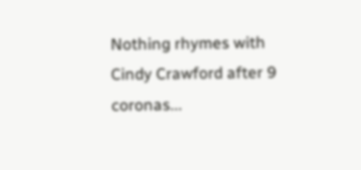Nothing rhymes with Cindy Crawford after 9 coronas...